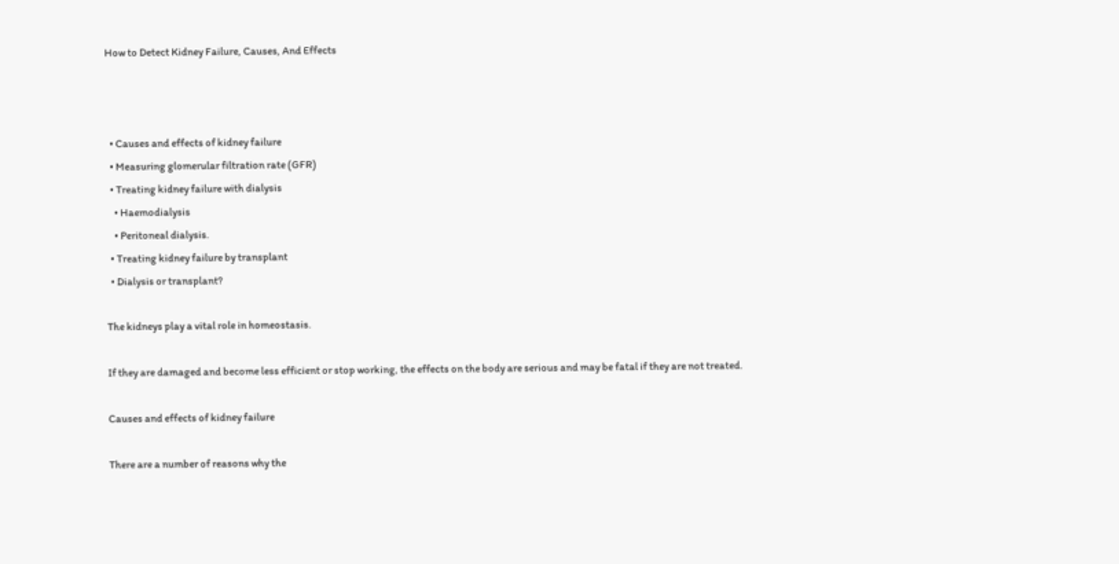How to Detect Kidney Failure, Causes, And Effects



  • Causes and effects of kidney failure
  • Measuring glomerular filtration rate (GFR)
  • Treating kidney failure with dialysis
    • Haemodialysis
    • Peritoneal dialysis.
  • Treating kidney failure by transplant
  • Dialysis or transplant?

The kidneys play a vital role in homeostasis.

If they are damaged and become less efficient or stop working, the effects on the body are serious and may be fatal if they are not treated.

Causes and effects of kidney failure

There are a number of reasons why the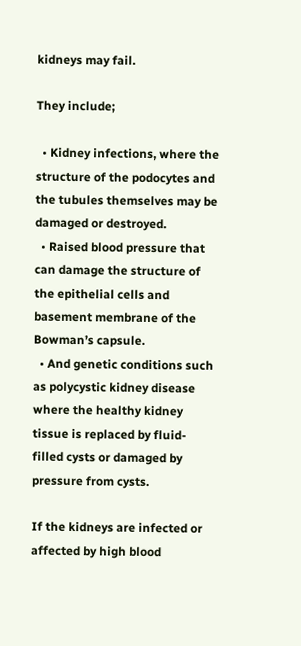kidneys may fail.

They include;

  • Kidney infections, where the structure of the podocytes and the tubules themselves may be damaged or destroyed.
  • Raised blood pressure that can damage the structure of the epithelial cells and basement membrane of the Bowman’s capsule.
  • And genetic conditions such as polycystic kidney disease where the healthy kidney tissue is replaced by fluid-filled cysts or damaged by pressure from cysts.

If the kidneys are infected or affected by high blood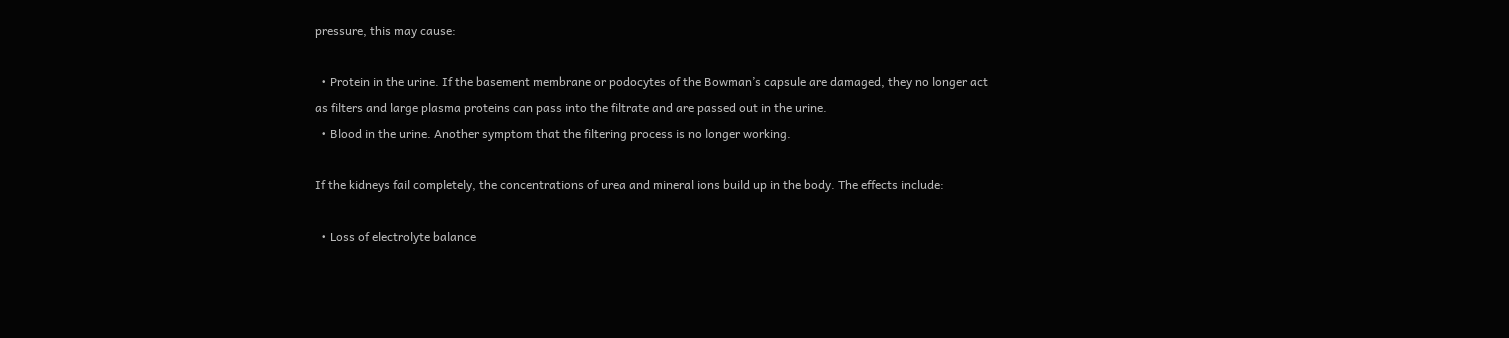pressure, this may cause:

  • Protein in the urine. If the basement membrane or podocytes of the Bowman’s capsule are damaged, they no longer act as filters and large plasma proteins can pass into the filtrate and are passed out in the urine.
  • Blood in the urine. Another symptom that the filtering process is no longer working.

If the kidneys fail completely, the concentrations of urea and mineral ions build up in the body. The effects include:

  • Loss of electrolyte balance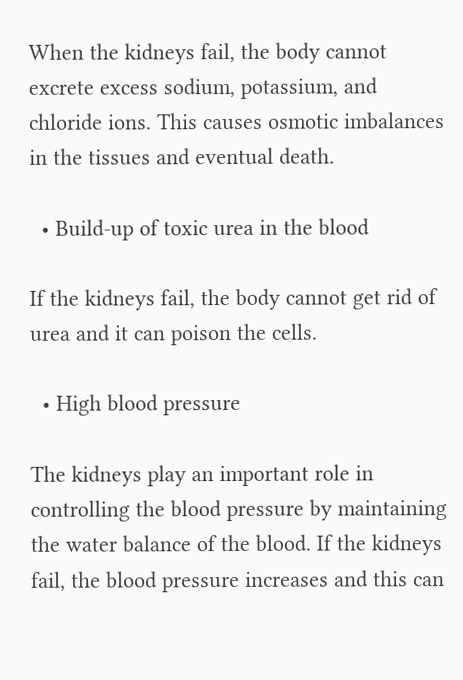When the kidneys fail, the body cannot excrete excess sodium, potassium, and chloride ions. This causes osmotic imbalances in the tissues and eventual death.

  • Build-up of toxic urea in the blood

If the kidneys fail, the body cannot get rid of urea and it can poison the cells.

  • High blood pressure

The kidneys play an important role in controlling the blood pressure by maintaining the water balance of the blood. If the kidneys fail, the blood pressure increases and this can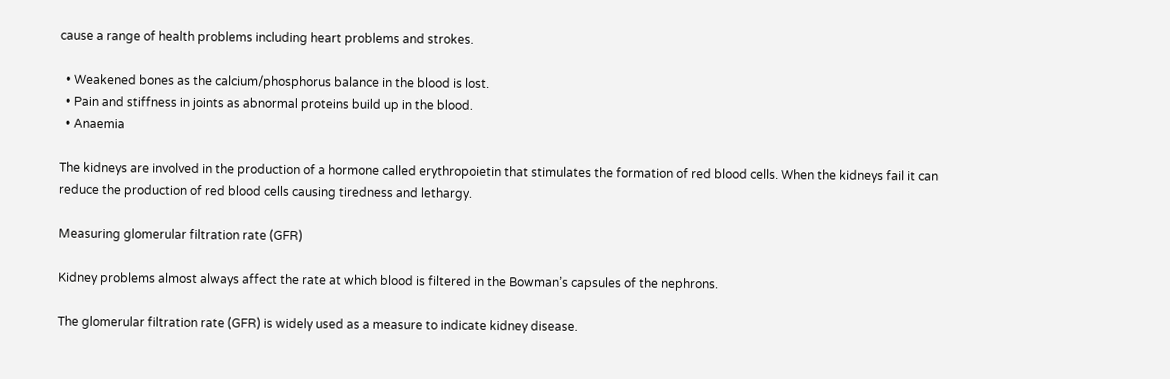cause a range of health problems including heart problems and strokes.

  • Weakened bones as the calcium/phosphorus balance in the blood is lost.
  • Pain and stiffness in joints as abnormal proteins build up in the blood.
  • Anaemia

The kidneys are involved in the production of a hormone called erythropoietin that stimulates the formation of red blood cells. When the kidneys fail it can reduce the production of red blood cells causing tiredness and lethargy.

Measuring glomerular filtration rate (GFR)

Kidney problems almost always affect the rate at which blood is filtered in the Bowman’s capsules of the nephrons.

The glomerular filtration rate (GFR) is widely used as a measure to indicate kidney disease.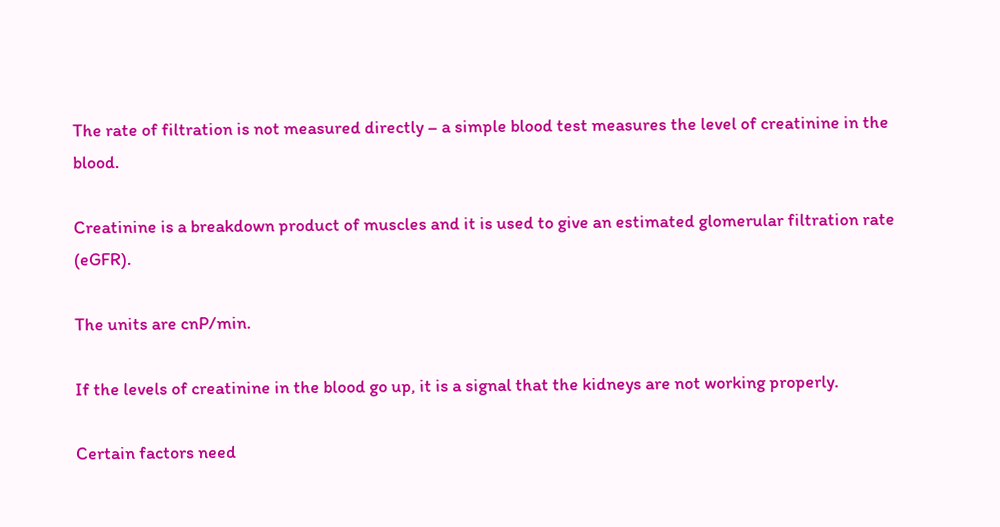The rate of filtration is not measured directly – a simple blood test measures the level of creatinine in the blood.

Creatinine is a breakdown product of muscles and it is used to give an estimated glomerular filtration rate (eGFR).

The units are cnP/min.

If the levels of creatinine in the blood go up, it is a signal that the kidneys are not working properly.

Certain factors need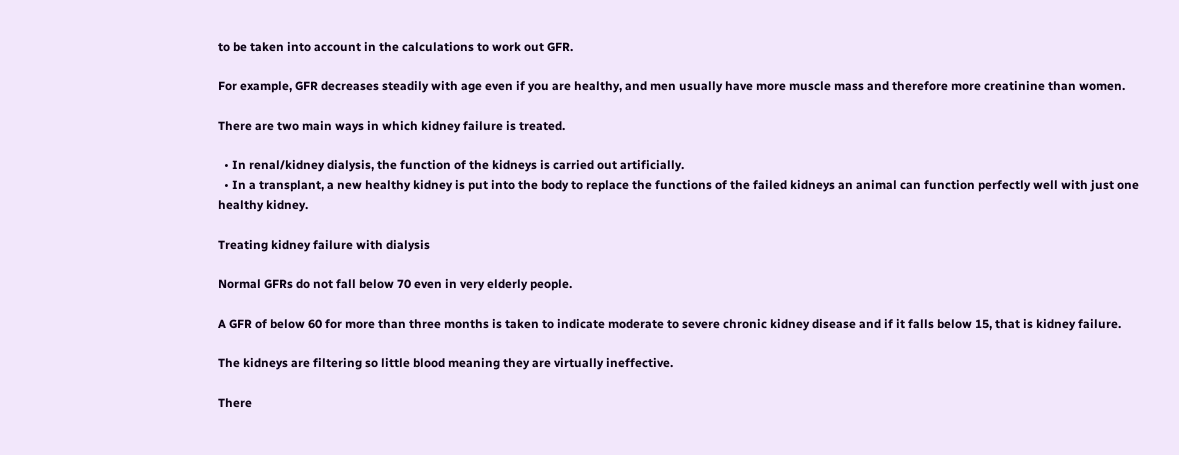to be taken into account in the calculations to work out GFR.

For example, GFR decreases steadily with age even if you are healthy, and men usually have more muscle mass and therefore more creatinine than women.

There are two main ways in which kidney failure is treated.

  • In renal/kidney dialysis, the function of the kidneys is carried out artificially.
  • In a transplant, a new healthy kidney is put into the body to replace the functions of the failed kidneys an animal can function perfectly well with just one healthy kidney.

Treating kidney failure with dialysis

Normal GFRs do not fall below 70 even in very elderly people.

A GFR of below 60 for more than three months is taken to indicate moderate to severe chronic kidney disease and if it falls below 15, that is kidney failure.

The kidneys are filtering so little blood meaning they are virtually ineffective.

There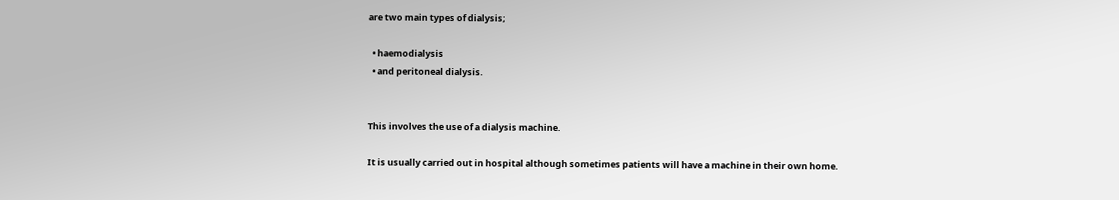are two main types of dialysis;

  • haemodialysis
  • and peritoneal dialysis.


This involves the use of a dialysis machine.

It is usually carried out in hospital although sometimes patients will have a machine in their own home.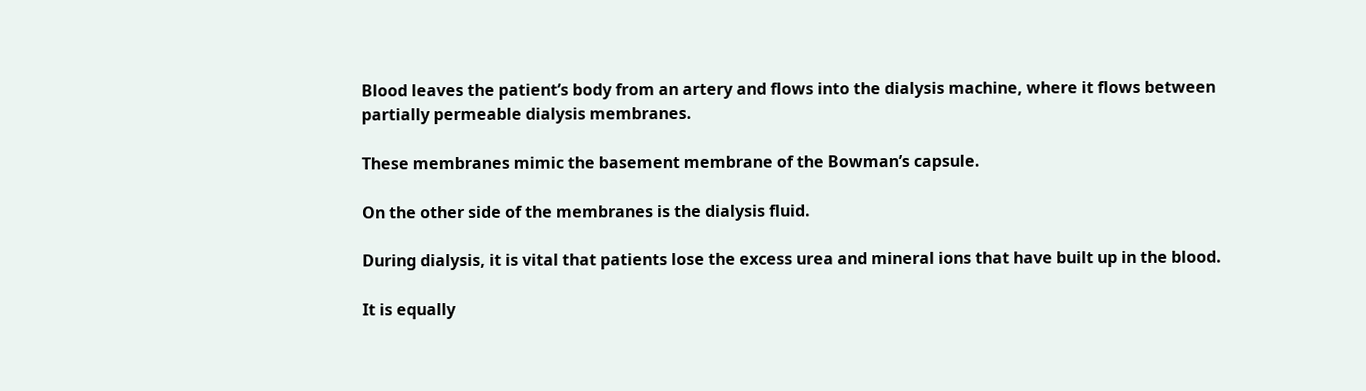Blood leaves the patient’s body from an artery and flows into the dialysis machine, where it flows between partially permeable dialysis membranes.

These membranes mimic the basement membrane of the Bowman’s capsule.

On the other side of the membranes is the dialysis fluid.

During dialysis, it is vital that patients lose the excess urea and mineral ions that have built up in the blood.

It is equally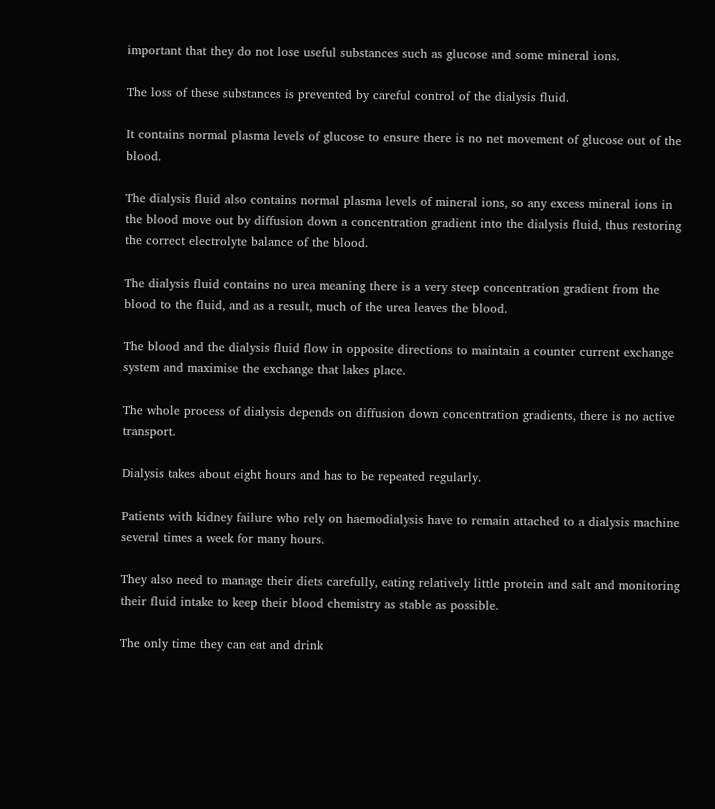important that they do not lose useful substances such as glucose and some mineral ions.

The loss of these substances is prevented by careful control of the dialysis fluid.

It contains normal plasma levels of glucose to ensure there is no net movement of glucose out of the blood.

The dialysis fluid also contains normal plasma levels of mineral ions, so any excess mineral ions in the blood move out by diffusion down a concentration gradient into the dialysis fluid, thus restoring the correct electrolyte balance of the blood.

The dialysis fluid contains no urea meaning there is a very steep concentration gradient from the blood to the fluid, and as a result, much of the urea leaves the blood.

The blood and the dialysis fluid flow in opposite directions to maintain a counter current exchange system and maximise the exchange that lakes place.

The whole process of dialysis depends on diffusion down concentration gradients, there is no active transport.

Dialysis takes about eight hours and has to be repeated regularly.

Patients with kidney failure who rely on haemodialysis have to remain attached to a dialysis machine several times a week for many hours.

They also need to manage their diets carefully, eating relatively little protein and salt and monitoring their fluid intake to keep their blood chemistry as stable as possible.

The only time they can eat and drink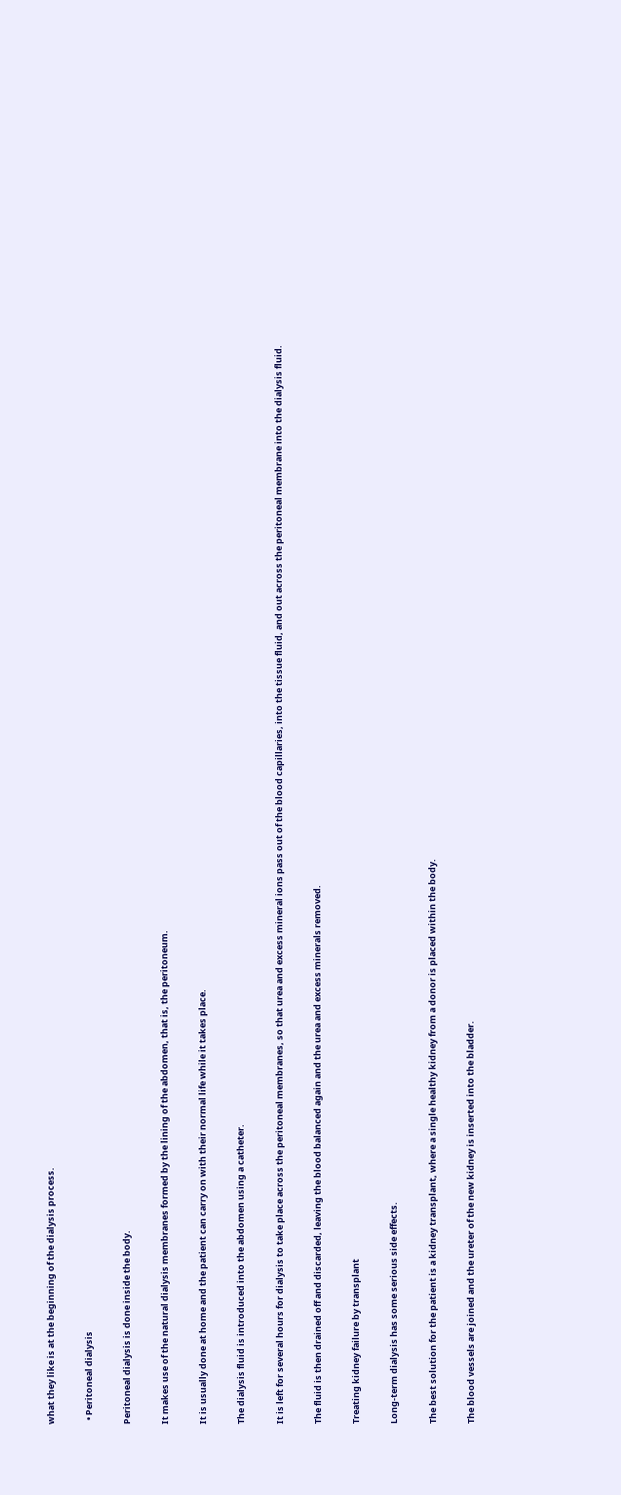what they like is at the beginning of the dialysis process.

  • Peritoneal dialysis

Peritoneal dialysis is done inside the body.

It makes use of the natural dialysis membranes formed by the lining of the abdomen, that is, the peritoneum.

It is usually done at home and the patient can carry on with their normal life while it takes place.

The dialysis fluid is introduced into the abdomen using a catheter.

It is left for several hours for dialysis to take place across the peritoneal membranes, so that urea and excess mineral ions pass out of the blood capillaries, into the tissue fluid, and out across the peritoneal membrane into the dialysis fluid.

The fluid is then drained off and discarded, leaving the blood balanced again and the urea and excess minerals removed.

Treating kidney failure by transplant

Long-term dialysis has some serious side effects.

The best solution for the patient is a kidney transplant, where a single healthy kidney from a donor is placed within the body.

The blood vessels are joined and the ureter of the new kidney is inserted into the bladder.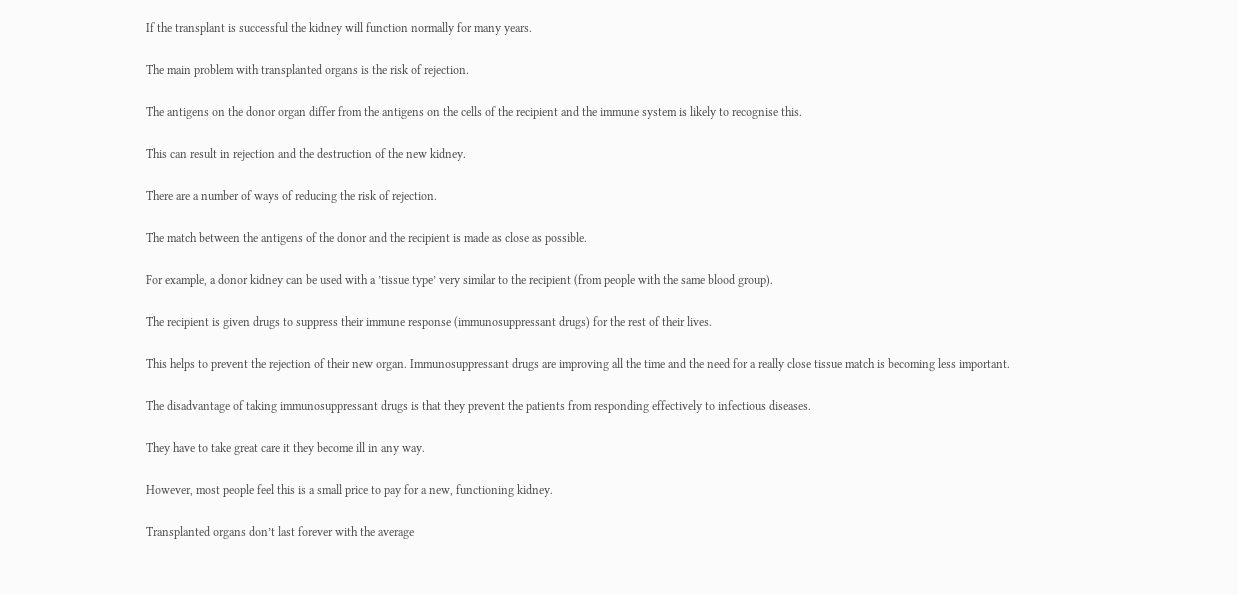If the transplant is successful the kidney will function normally for many years.

The main problem with transplanted organs is the risk of rejection.

The antigens on the donor organ differ from the antigens on the cells of the recipient and the immune system is likely to recognise this.

This can result in rejection and the destruction of the new kidney.

There are a number of ways of reducing the risk of rejection.

The match between the antigens of the donor and the recipient is made as close as possible.

For example, a donor kidney can be used with a ’tissue type’ very similar to the recipient (from people with the same blood group).

The recipient is given drugs to suppress their immune response (immunosuppressant drugs) for the rest of their lives.

This helps to prevent the rejection of their new organ. Immunosuppressant drugs are improving all the time and the need for a really close tissue match is becoming less important.

The disadvantage of taking immunosuppressant drugs is that they prevent the patients from responding effectively to infectious diseases.

They have to take great care it they become ill in any way.

However, most people feel this is a small price to pay for a new, functioning kidney.

Transplanted organs don’t last forever with the average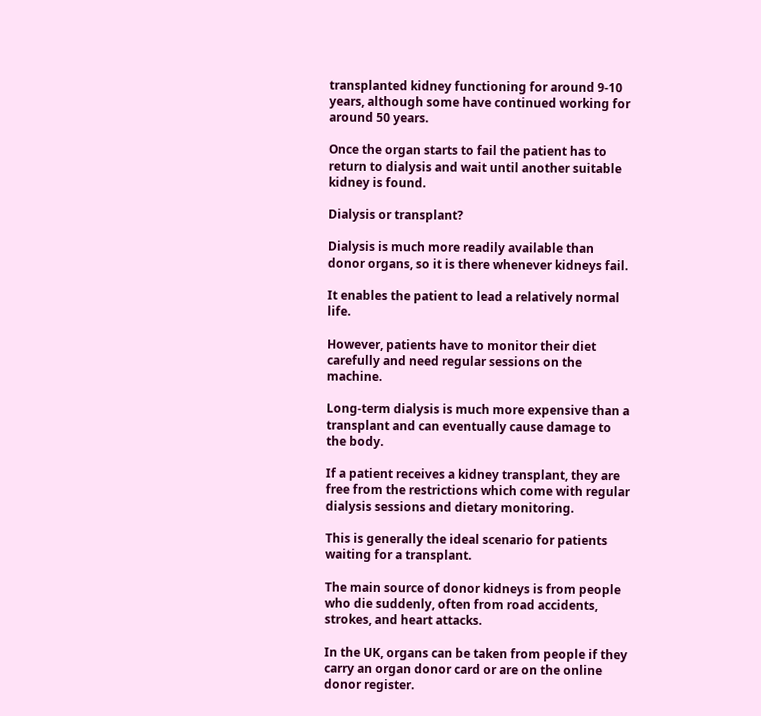transplanted kidney functioning for around 9-10 years, although some have continued working for around 50 years.

Once the organ starts to fail the patient has to return to dialysis and wait until another suitable kidney is found.

Dialysis or transplant?

Dialysis is much more readily available than donor organs, so it is there whenever kidneys fail.

It enables the patient to lead a relatively normal life.

However, patients have to monitor their diet carefully and need regular sessions on the machine.

Long-term dialysis is much more expensive than a transplant and can eventually cause damage to the body.

If a patient receives a kidney transplant, they are free from the restrictions which come with regular dialysis sessions and dietary monitoring.

This is generally the ideal scenario for patients waiting for a transplant.

The main source of donor kidneys is from people who die suddenly, often from road accidents, strokes, and heart attacks.

In the UK, organs can be taken from people if they carry an organ donor card or are on the online donor register.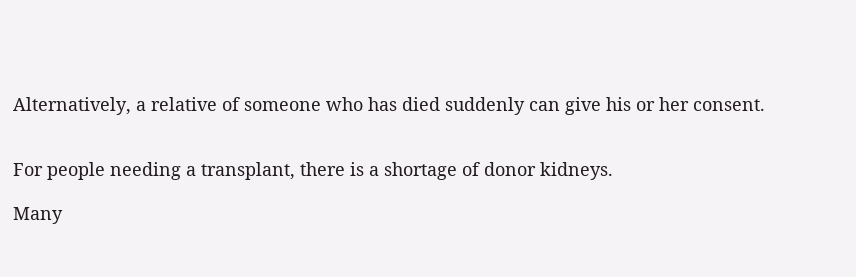Alternatively, a relative of someone who has died suddenly can give his or her consent.


For people needing a transplant, there is a shortage of donor kidneys.

Many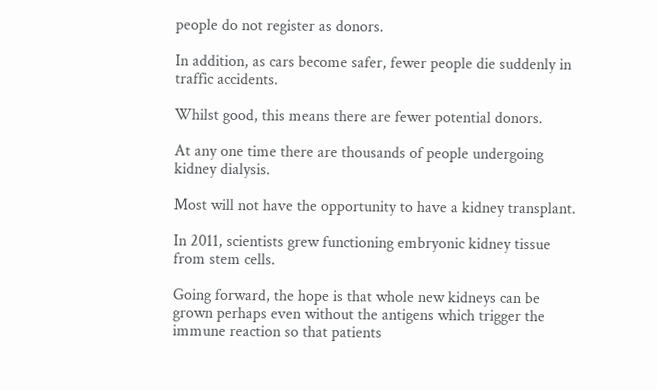people do not register as donors.

In addition, as cars become safer, fewer people die suddenly in traffic accidents.

Whilst good, this means there are fewer potential donors.

At any one time there are thousands of people undergoing kidney dialysis.

Most will not have the opportunity to have a kidney transplant.

In 2011, scientists grew functioning embryonic kidney tissue from stem cells.

Going forward, the hope is that whole new kidneys can be grown perhaps even without the antigens which trigger the immune reaction so that patients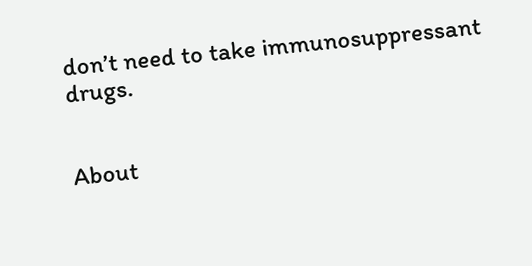don’t need to take immunosuppressant drugs.


About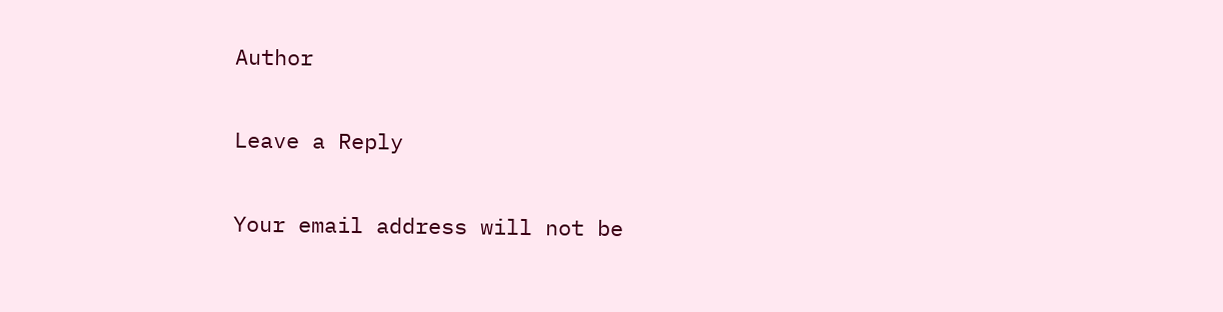Author

Leave a Reply

Your email address will not be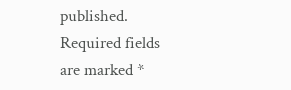published. Required fields are marked *